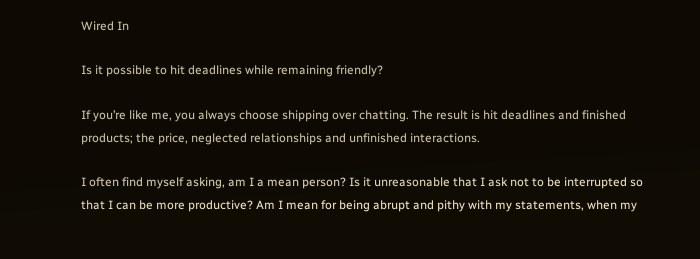Wired In

Is it possible to hit deadlines while remaining friendly?

If you’re like me, you always choose shipping over chatting. The result is hit deadlines and finished products; the price, neglected relationships and unfinished interactions.

I often find myself asking, am I a mean person? Is it unreasonable that I ask not to be interrupted so that I can be more productive? Am I mean for being abrupt and pithy with my statements, when my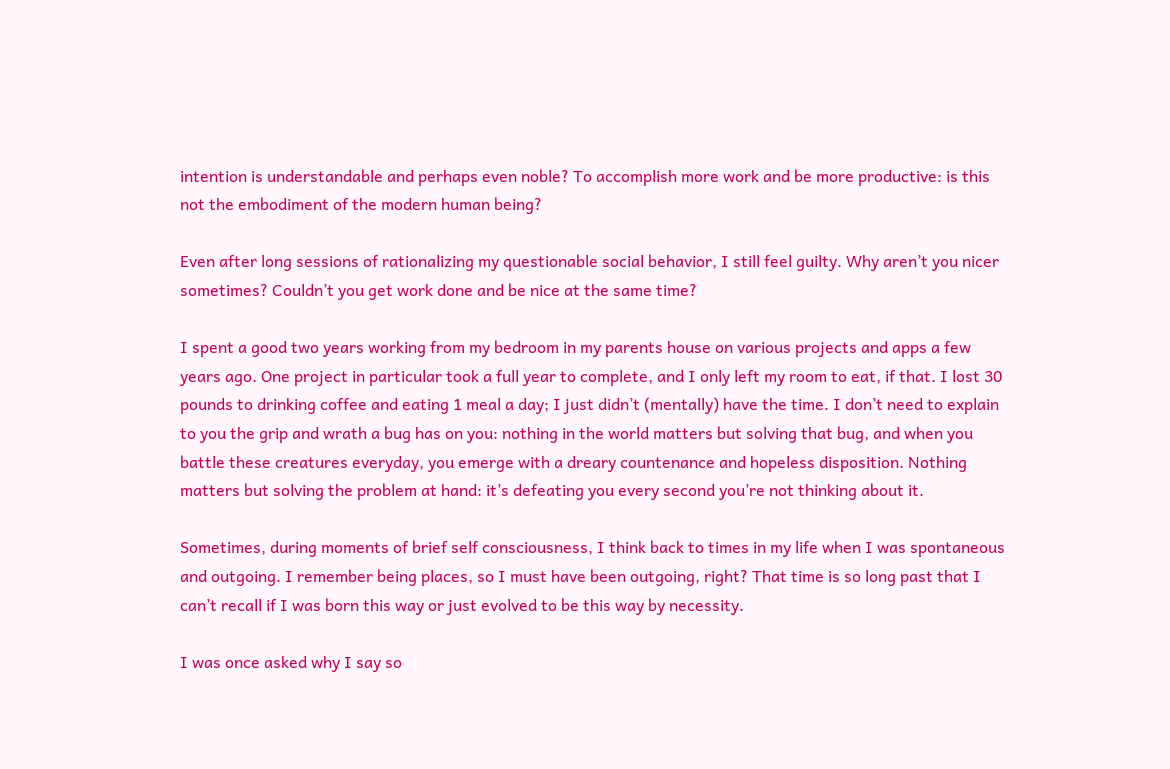intention is understandable and perhaps even noble? To accomplish more work and be more productive: is this not the embodiment of the modern human being?

Even after long sessions of rationalizing my questionable social behavior, I still feel guilty. Why aren’t you nicer sometimes? Couldn’t you get work done and be nice at the same time?

I spent a good two years working from my bedroom in my parents house on various projects and apps a few years ago. One project in particular took a full year to complete, and I only left my room to eat, if that. I lost 30 pounds to drinking coffee and eating 1 meal a day; I just didn’t (mentally) have the time. I don’t need to explain to you the grip and wrath a bug has on you: nothing in the world matters but solving that bug, and when you battle these creatures everyday, you emerge with a dreary countenance and hopeless disposition. Nothing matters but solving the problem at hand: it’s defeating you every second you’re not thinking about it.

Sometimes, during moments of brief self consciousness, I think back to times in my life when I was spontaneous and outgoing. I remember being places, so I must have been outgoing, right? That time is so long past that I can’t recall if I was born this way or just evolved to be this way by necessity.

I was once asked why I say so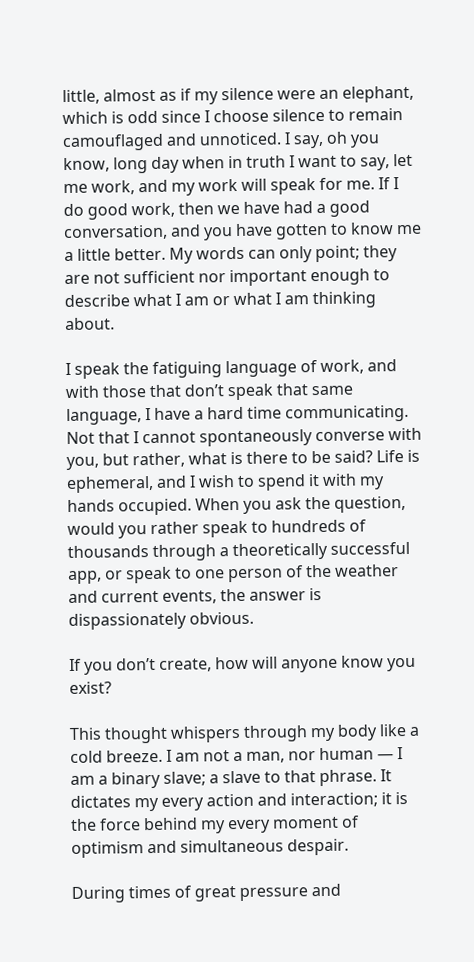little, almost as if my silence were an elephant, which is odd since I choose silence to remain camouflaged and unnoticed. I say, oh you know, long day when in truth I want to say, let me work, and my work will speak for me. If I do good work, then we have had a good conversation, and you have gotten to know me a little better. My words can only point; they are not sufficient nor important enough to describe what I am or what I am thinking about.

I speak the fatiguing language of work, and with those that don’t speak that same language, I have a hard time communicating. Not that I cannot spontaneously converse with you, but rather, what is there to be said? Life is ephemeral, and I wish to spend it with my hands occupied. When you ask the question, would you rather speak to hundreds of thousands through a theoretically successful app, or speak to one person of the weather and current events, the answer is dispassionately obvious.

If you don’t create, how will anyone know you exist?

This thought whispers through my body like a cold breeze. I am not a man, nor human — I am a binary slave; a slave to that phrase. It dictates my every action and interaction; it is the force behind my every moment of optimism and simultaneous despair.

During times of great pressure and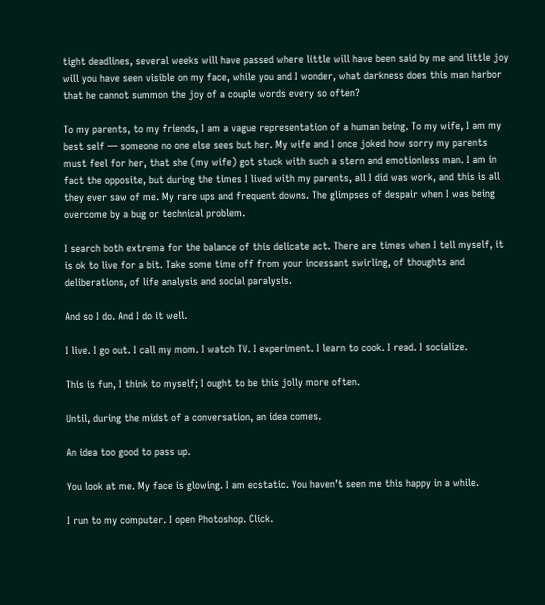tight deadlines, several weeks will have passed where little will have been said by me and little joy will you have seen visible on my face, while you and I wonder, what darkness does this man harbor that he cannot summon the joy of a couple words every so often?

To my parents, to my friends, I am a vague representation of a human being. To my wife, I am my best self — someone no one else sees but her. My wife and I once joked how sorry my parents must feel for her, that she (my wife) got stuck with such a stern and emotionless man. I am in fact the opposite, but during the times I lived with my parents, all I did was work, and this is all they ever saw of me. My rare ups and frequent downs. The glimpses of despair when I was being overcome by a bug or technical problem.

I search both extrema for the balance of this delicate act. There are times when I tell myself, it is ok to live for a bit. Take some time off from your incessant swirling, of thoughts and deliberations, of life analysis and social paralysis.

And so I do. And I do it well.

I live. I go out. I call my mom. I watch TV. I experiment. I learn to cook. I read. I socialize.

This is fun, I think to myself; I ought to be this jolly more often.

Until, during the midst of a conversation, an idea comes.

An idea too good to pass up.

You look at me. My face is glowing. I am ecstatic. You haven’t seen me this happy in a while.

I run to my computer. I open Photoshop. Click.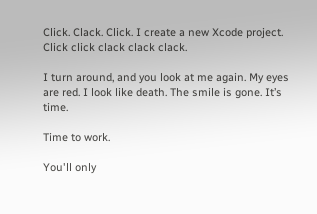Click. Clack. Click. I create a new Xcode project. Click click clack clack clack.

I turn around, and you look at me again. My eyes are red. I look like death. The smile is gone. It’s time.

Time to work.

You'll only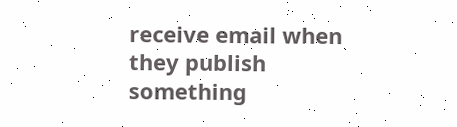receive email when they publish something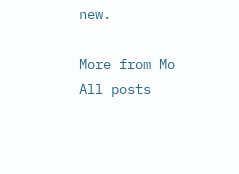new.

More from Mo
All posts